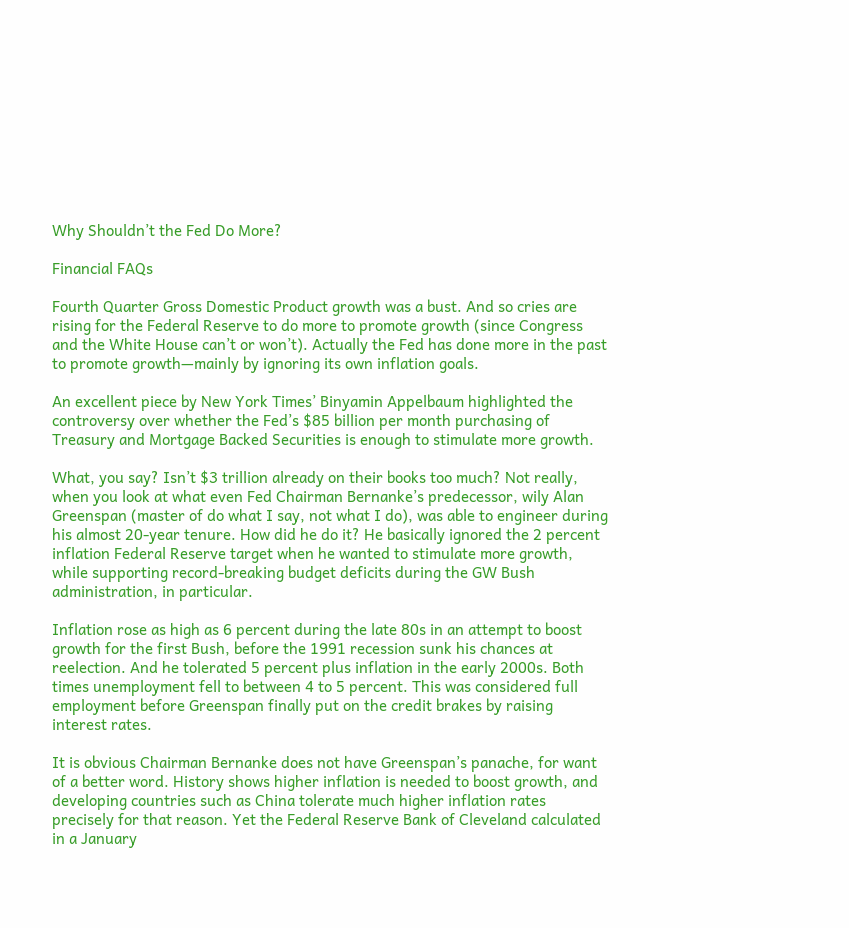Why Shouldn’t the Fed Do More?

Financial FAQs

Fourth Quarter Gross Domestic Product growth was a bust. And so cries are rising for the Federal Reserve to do more to promote growth (since Congress and the White House can’t or won’t). Actually the Fed has done more in the past to promote growth—mainly by ignoring its own inflation goals.

An excellent piece by New York Times’ Binyamin Appelbaum highlighted the controversy over whether the Fed’s $85 billion per month purchasing of Treasury and Mortgage Backed Securities is enough to stimulate more growth.

What, you say? Isn’t $3 trillion already on their books too much? Not really, when you look at what even Fed Chairman Bernanke’s predecessor, wily Alan Greenspan (master of do what I say, not what I do), was able to engineer during his almost 20-year tenure. How did he do it? He basically ignored the 2 percent inflation Federal Reserve target when he wanted to stimulate more growth, while supporting record-breaking budget deficits during the GW Bush administration, in particular.

Inflation rose as high as 6 percent during the late 80s in an attempt to boost growth for the first Bush, before the 1991 recession sunk his chances at reelection. And he tolerated 5 percent plus inflation in the early 2000s. Both times unemployment fell to between 4 to 5 percent. This was considered full employment before Greenspan finally put on the credit brakes by raising interest rates.

It is obvious Chairman Bernanke does not have Greenspan’s panache, for want of a better word. History shows higher inflation is needed to boost growth, and developing countries such as China tolerate much higher inflation rates precisely for that reason. Yet the Federal Reserve Bank of Cleveland calculated in a January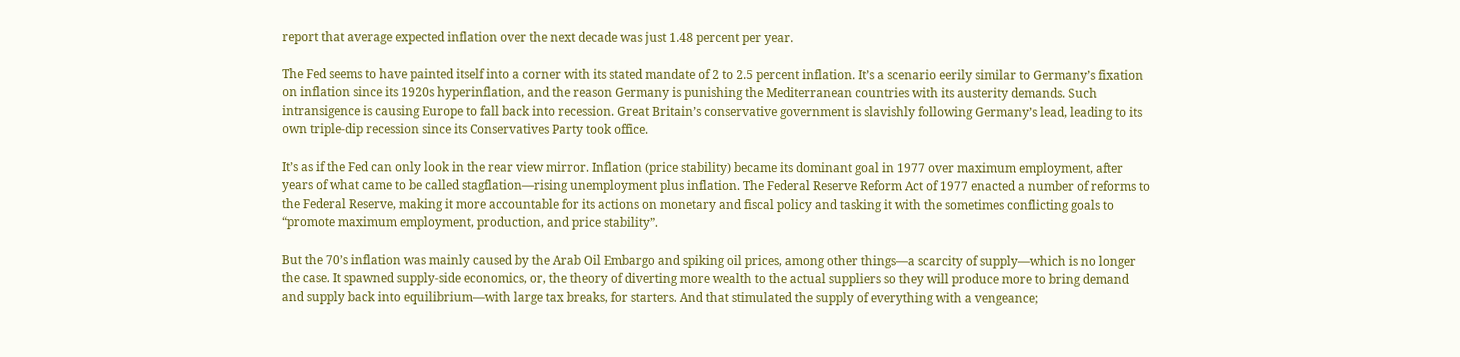report that average expected inflation over the next decade was just 1.48 percent per year.

The Fed seems to have painted itself into a corner with its stated mandate of 2 to 2.5 percent inflation. It’s a scenario eerily similar to Germany’s fixation on inflation since its 1920s hyperinflation, and the reason Germany is punishing the Mediterranean countries with its austerity demands. Such intransigence is causing Europe to fall back into recession. Great Britain’s conservative government is slavishly following Germany’s lead, leading to its own triple-dip recession since its Conservatives Party took office.

It’s as if the Fed can only look in the rear view mirror. Inflation (price stability) became its dominant goal in 1977 over maximum employment, after years of what came to be called stagflation—rising unemployment plus inflation. The Federal Reserve Reform Act of 1977 enacted a number of reforms to the Federal Reserve, making it more accountable for its actions on monetary and fiscal policy and tasking it with the sometimes conflicting goals to “promote maximum employment, production, and price stability”.

But the 70’s inflation was mainly caused by the Arab Oil Embargo and spiking oil prices, among other things—a scarcity of supply—which is no longer the case. It spawned supply-side economics, or, the theory of diverting more wealth to the actual suppliers so they will produce more to bring demand and supply back into equilibrium—with large tax breaks, for starters. And that stimulated the supply of everything with a vengeance;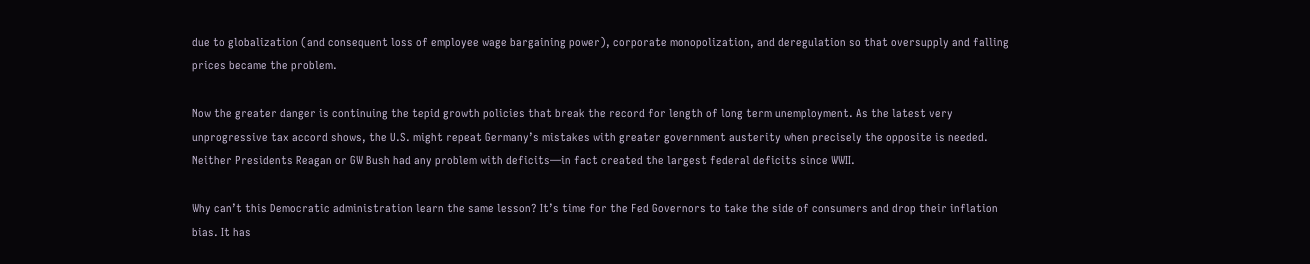due to globalization (and consequent loss of employee wage bargaining power), corporate monopolization, and deregulation so that oversupply and falling prices became the problem.

Now the greater danger is continuing the tepid growth policies that break the record for length of long term unemployment. As the latest very unprogressive tax accord shows, the U.S. might repeat Germany’s mistakes with greater government austerity when precisely the opposite is needed. Neither Presidents Reagan or GW Bush had any problem with deficits—in fact created the largest federal deficits since WWII.

Why can’t this Democratic administration learn the same lesson? It’s time for the Fed Governors to take the side of consumers and drop their inflation bias. It has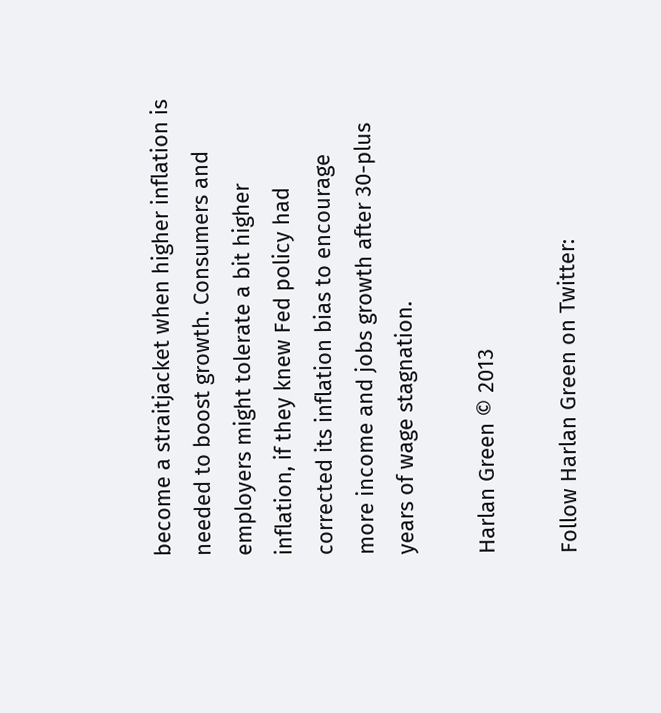become a straitjacket when higher inflation is needed to boost growth. Consumers and employers might tolerate a bit higher inflation, if they knew Fed policy had corrected its inflation bias to encourage more income and jobs growth after 30-plus years of wage stagnation.

Harlan Green © 2013

Follow Harlan Green on Twitter: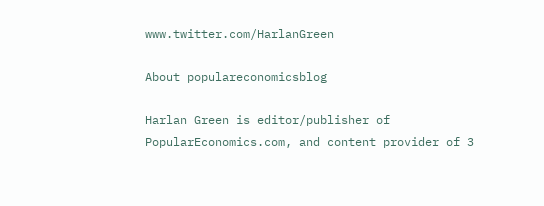www.twitter.com/HarlanGreen

About populareconomicsblog

Harlan Green is editor/publisher of PopularEconomics.com, and content provider of 3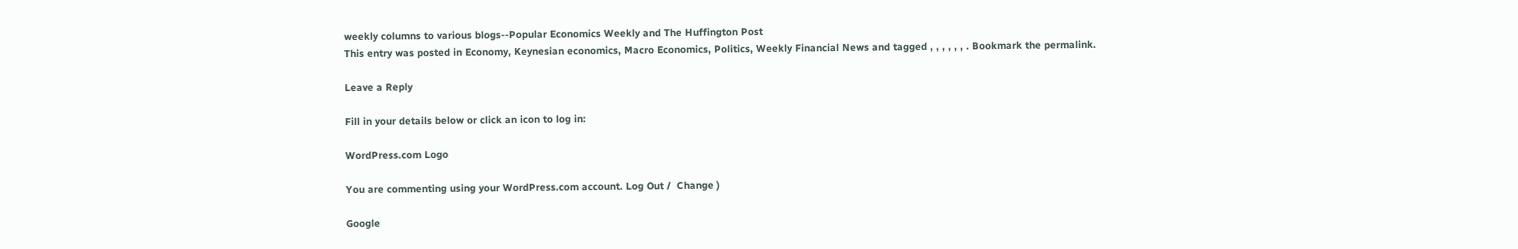weekly columns to various blogs--Popular Economics Weekly and The Huffington Post
This entry was posted in Economy, Keynesian economics, Macro Economics, Politics, Weekly Financial News and tagged , , , , , , . Bookmark the permalink.

Leave a Reply

Fill in your details below or click an icon to log in:

WordPress.com Logo

You are commenting using your WordPress.com account. Log Out /  Change )

Google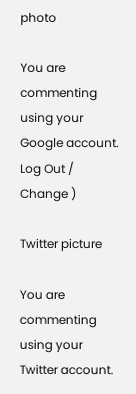photo

You are commenting using your Google account. Log Out /  Change )

Twitter picture

You are commenting using your Twitter account.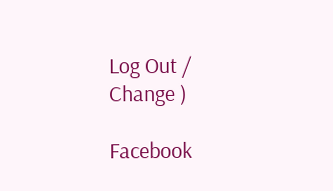Log Out /  Change )

Facebook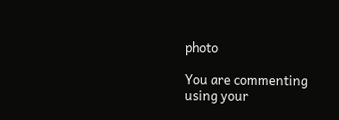photo

You are commenting using your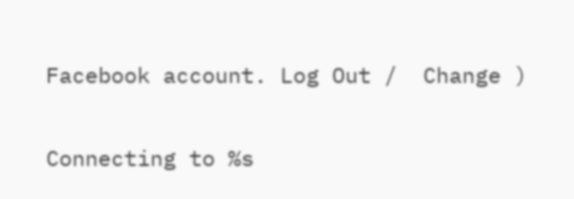Facebook account. Log Out /  Change )

Connecting to %s